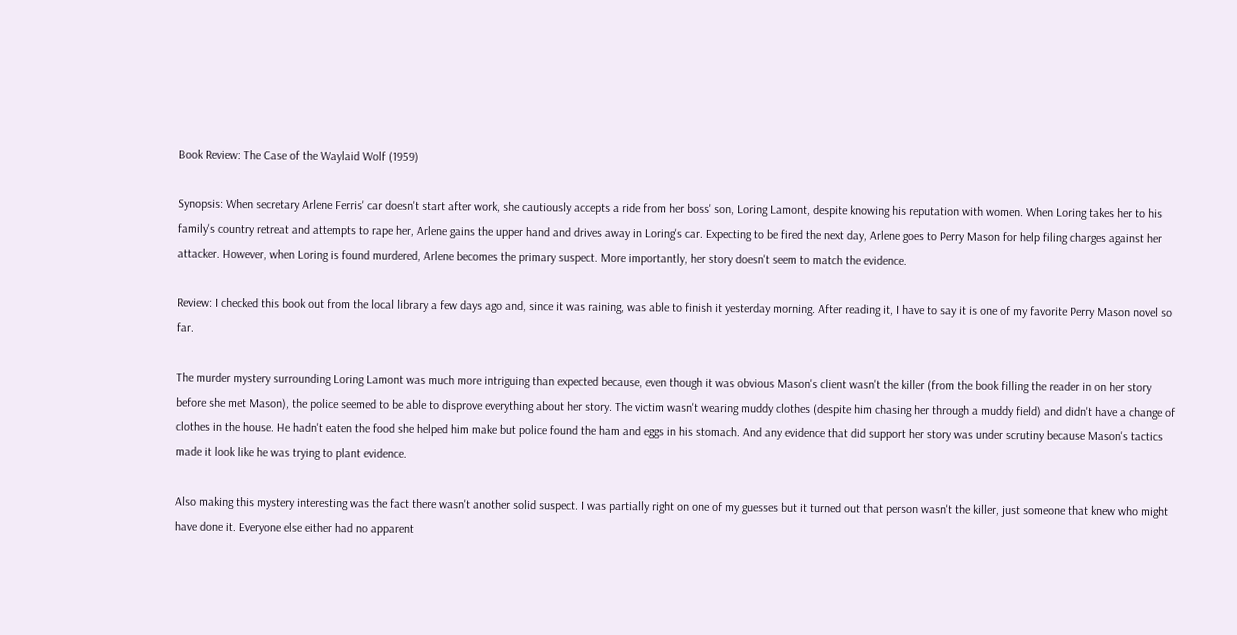Book Review: The Case of the Waylaid Wolf (1959)

Synopsis: When secretary Arlene Ferris' car doesn't start after work, she cautiously accepts a ride from her boss' son, Loring Lamont, despite knowing his reputation with women. When Loring takes her to his family's country retreat and attempts to rape her, Arlene gains the upper hand and drives away in Loring's car. Expecting to be fired the next day, Arlene goes to Perry Mason for help filing charges against her attacker. However, when Loring is found murdered, Arlene becomes the primary suspect. More importantly, her story doesn't seem to match the evidence.

Review: I checked this book out from the local library a few days ago and, since it was raining, was able to finish it yesterday morning. After reading it, I have to say it is one of my favorite Perry Mason novel so far.

The murder mystery surrounding Loring Lamont was much more intriguing than expected because, even though it was obvious Mason's client wasn't the killer (from the book filling the reader in on her story before she met Mason), the police seemed to be able to disprove everything about her story. The victim wasn't wearing muddy clothes (despite him chasing her through a muddy field) and didn't have a change of clothes in the house. He hadn't eaten the food she helped him make but police found the ham and eggs in his stomach. And any evidence that did support her story was under scrutiny because Mason's tactics made it look like he was trying to plant evidence.

Also making this mystery interesting was the fact there wasn't another solid suspect. I was partially right on one of my guesses but it turned out that person wasn't the killer, just someone that knew who might have done it. Everyone else either had no apparent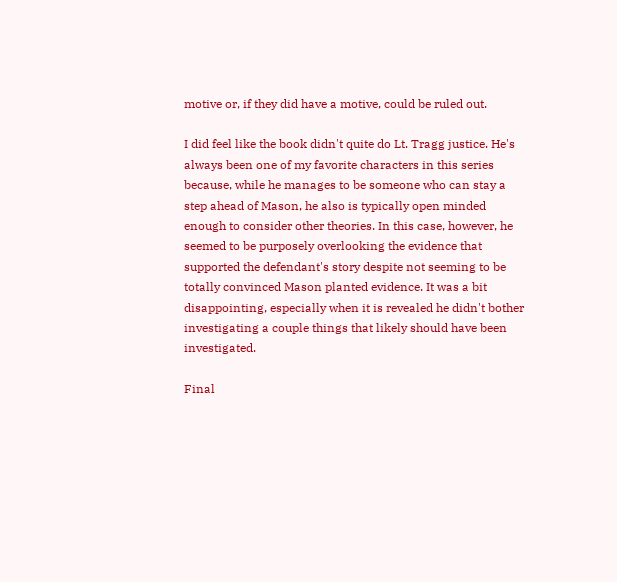motive or, if they did have a motive, could be ruled out.

I did feel like the book didn't quite do Lt. Tragg justice. He's always been one of my favorite characters in this series because, while he manages to be someone who can stay a step ahead of Mason, he also is typically open minded enough to consider other theories. In this case, however, he seemed to be purposely overlooking the evidence that supported the defendant's story despite not seeming to be totally convinced Mason planted evidence. It was a bit disappointing, especially when it is revealed he didn't bother investigating a couple things that likely should have been investigated.

Final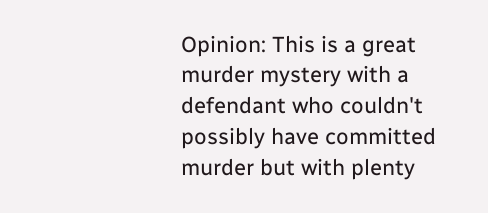Opinion: This is a great murder mystery with a defendant who couldn't possibly have committed murder but with plenty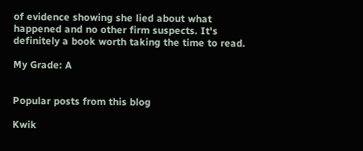of evidence showing she lied about what happened and no other firm suspects. It's definitely a book worth taking the time to read.

My Grade: A


Popular posts from this blog

Kwik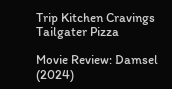Trip Kitchen Cravings Tailgater Pizza

Movie Review: Damsel (2024)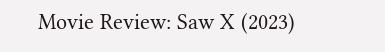Movie Review: Saw X (2023)